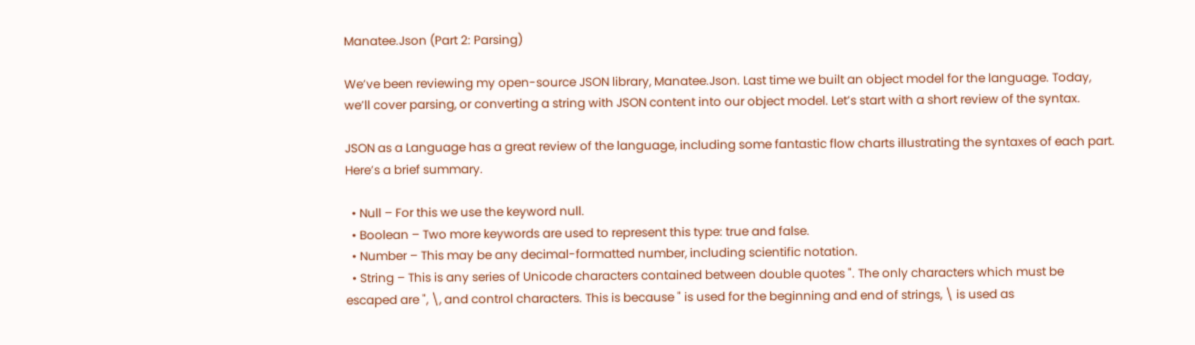Manatee.Json (Part 2: Parsing)

We’ve been reviewing my open-source JSON library, Manatee.Json. Last time we built an object model for the language. Today, we’ll cover parsing, or converting a string with JSON content into our object model. Let’s start with a short review of the syntax.

JSON as a Language has a great review of the language, including some fantastic flow charts illustrating the syntaxes of each part. Here’s a brief summary.

  • Null – For this we use the keyword null.
  • Boolean – Two more keywords are used to represent this type: true and false.
  • Number – This may be any decimal-formatted number, including scientific notation.
  • String – This is any series of Unicode characters contained between double quotes ". The only characters which must be escaped are ", \, and control characters. This is because " is used for the beginning and end of strings, \ is used as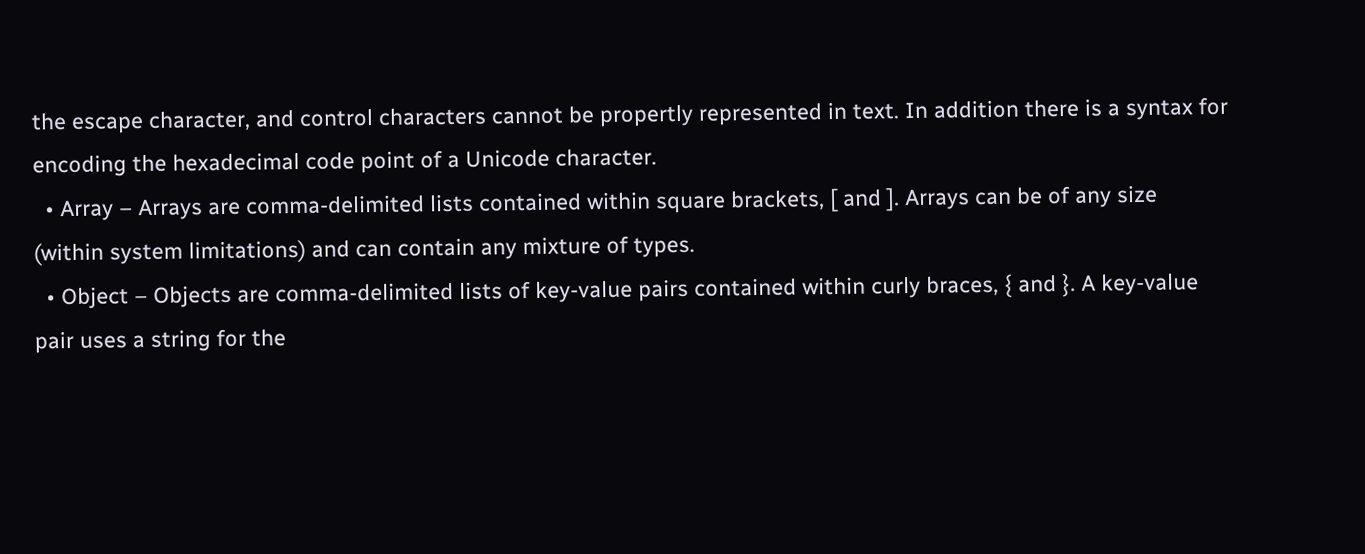the escape character, and control characters cannot be propertly represented in text. In addition there is a syntax for encoding the hexadecimal code point of a Unicode character.
  • Array – Arrays are comma-delimited lists contained within square brackets, [ and ]. Arrays can be of any size (within system limitations) and can contain any mixture of types.
  • Object – Objects are comma-delimited lists of key-value pairs contained within curly braces, { and }. A key-value pair uses a string for the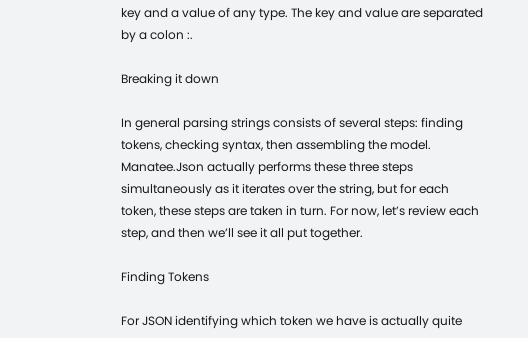key and a value of any type. The key and value are separated by a colon :.

Breaking it down

In general parsing strings consists of several steps: finding tokens, checking syntax, then assembling the model. Manatee.Json actually performs these three steps simultaneously as it iterates over the string, but for each token, these steps are taken in turn. For now, let’s review each step, and then we’ll see it all put together.

Finding Tokens

For JSON identifying which token we have is actually quite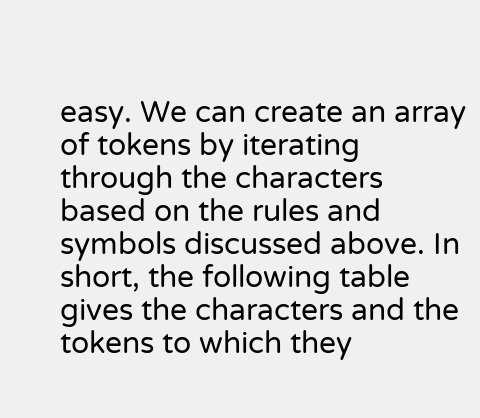easy. We can create an array of tokens by iterating through the characters based on the rules and symbols discussed above. In short, the following table gives the characters and the tokens to which they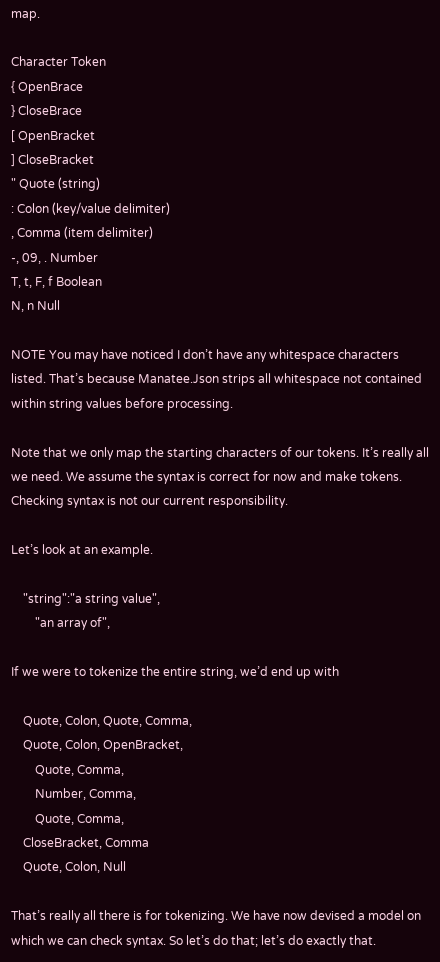map.

Character Token
{ OpenBrace
} CloseBrace
[ OpenBracket
] CloseBracket
" Quote (string)
: Colon (key/value delimiter)
, Comma (item delimiter)
-, 09, . Number
T, t, F, f Boolean
N, n Null

NOTE You may have noticed I don’t have any whitespace characters listed. That’s because Manatee.Json strips all whitespace not contained within string values before processing.

Note that we only map the starting characters of our tokens. It’s really all we need. We assume the syntax is correct for now and make tokens. Checking syntax is not our current responsibility.

Let’s look at an example.

    "string":"a string value",
        "an array of",

If we were to tokenize the entire string, we’d end up with

    Quote, Colon, Quote, Comma,
    Quote, Colon, OpenBracket,
        Quote, Comma,
        Number, Comma,
        Quote, Comma,
    CloseBracket, Comma
    Quote, Colon, Null

That’s really all there is for tokenizing. We have now devised a model on which we can check syntax. So let’s do that; let’s do exactly that.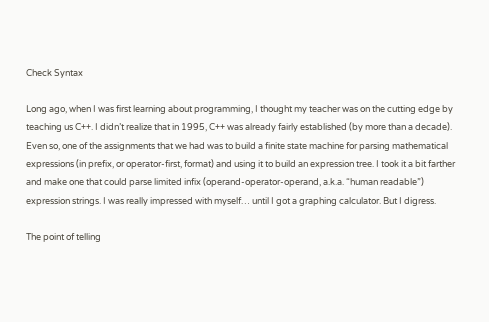Check Syntax

Long ago, when I was first learning about programming, I thought my teacher was on the cutting edge by teaching us C++. I didn’t realize that in 1995, C++ was already fairly established (by more than a decade). Even so, one of the assignments that we had was to build a finite state machine for parsing mathematical expressions (in prefix, or operator-first, format) and using it to build an expression tree. I took it a bit farther and make one that could parse limited infix (operand-operator-operand, a.k.a. “human readable”) expression strings. I was really impressed with myself… until I got a graphing calculator. But I digress.

The point of telling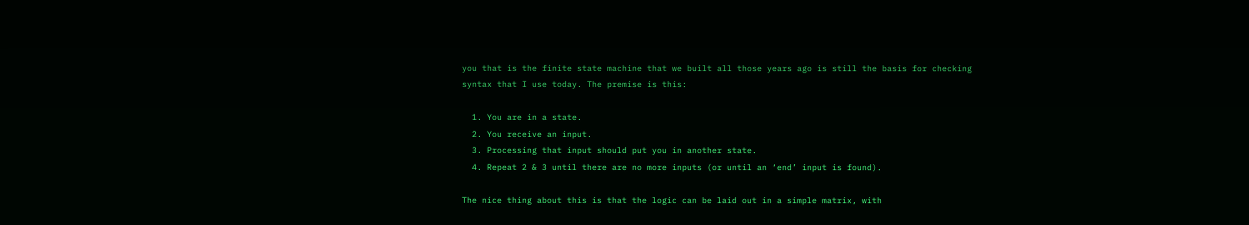you that is the finite state machine that we built all those years ago is still the basis for checking syntax that I use today. The premise is this:

  1. You are in a state.
  2. You receive an input.
  3. Processing that input should put you in another state.
  4. Repeat 2 & 3 until there are no more inputs (or until an ‘end’ input is found).

The nice thing about this is that the logic can be laid out in a simple matrix, with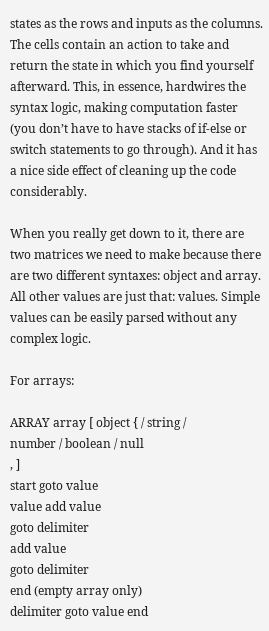states as the rows and inputs as the columns. The cells contain an action to take and return the state in which you find yourself afterward. This, in essence, hardwires the syntax logic, making computation faster (you don’t have to have stacks of if-else or switch statements to go through). And it has a nice side effect of cleaning up the code considerably.

When you really get down to it, there are two matrices we need to make because there are two different syntaxes: object and array. All other values are just that: values. Simple values can be easily parsed without any complex logic.

For arrays:

ARRAY array [ object { / string /
number / boolean / null
, ]
start goto value
value add value
goto delimiter
add value
goto delimiter
end (empty array only)
delimiter goto value end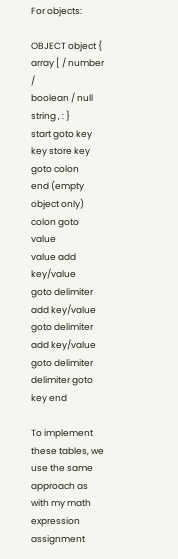For objects:

OBJECT object { array [ / number /
boolean / null
string , : }
start goto key
key store key
goto colon
end (empty object only)
colon goto value
value add key/value
goto delimiter
add key/value
goto delimiter
add key/value
goto delimiter
delimiter goto key end

To implement these tables, we use the same approach as with my math expression assignment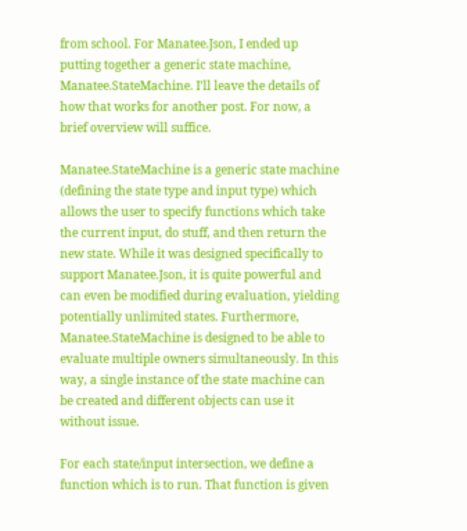from school. For Manatee.Json, I ended up putting together a generic state machine, Manatee.StateMachine. I’ll leave the details of how that works for another post. For now, a brief overview will suffice.

Manatee.StateMachine is a generic state machine (defining the state type and input type) which allows the user to specify functions which take the current input, do stuff, and then return the new state. While it was designed specifically to support Manatee.Json, it is quite powerful and can even be modified during evaluation, yielding potentially unlimited states. Furthermore, Manatee.StateMachine is designed to be able to evaluate multiple owners simultaneously. In this way, a single instance of the state machine can be created and different objects can use it without issue.

For each state/input intersection, we define a function which is to run. That function is given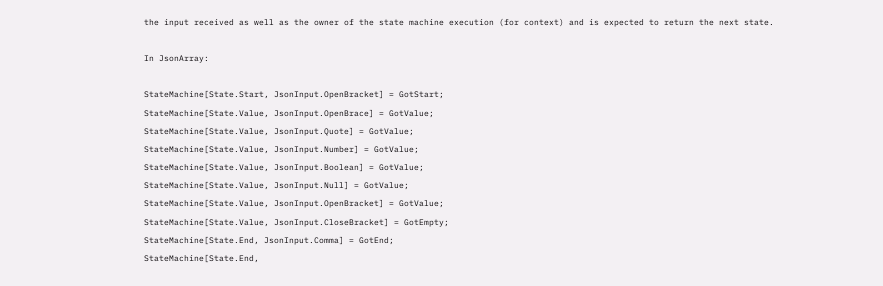the input received as well as the owner of the state machine execution (for context) and is expected to return the next state.

In JsonArray:

StateMachine[State.Start, JsonInput.OpenBracket] = GotStart;
StateMachine[State.Value, JsonInput.OpenBrace] = GotValue;
StateMachine[State.Value, JsonInput.Quote] = GotValue;
StateMachine[State.Value, JsonInput.Number] = GotValue;
StateMachine[State.Value, JsonInput.Boolean] = GotValue;
StateMachine[State.Value, JsonInput.Null] = GotValue;
StateMachine[State.Value, JsonInput.OpenBracket] = GotValue;
StateMachine[State.Value, JsonInput.CloseBracket] = GotEmpty;
StateMachine[State.End, JsonInput.Comma] = GotEnd;
StateMachine[State.End,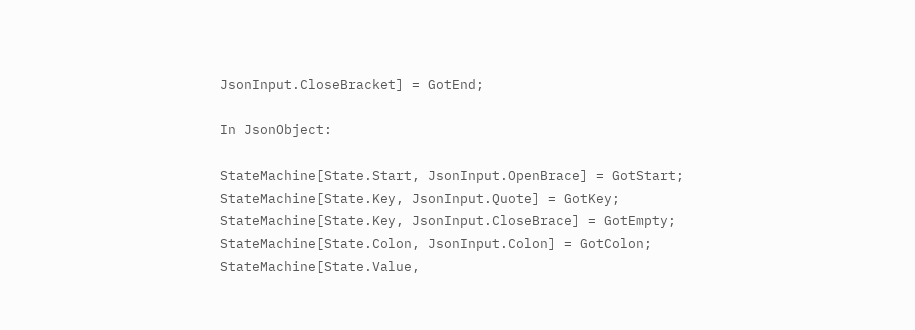JsonInput.CloseBracket] = GotEnd;

In JsonObject:

StateMachine[State.Start, JsonInput.OpenBrace] = GotStart;
StateMachine[State.Key, JsonInput.Quote] = GotKey;
StateMachine[State.Key, JsonInput.CloseBrace] = GotEmpty;
StateMachine[State.Colon, JsonInput.Colon] = GotColon;
StateMachine[State.Value,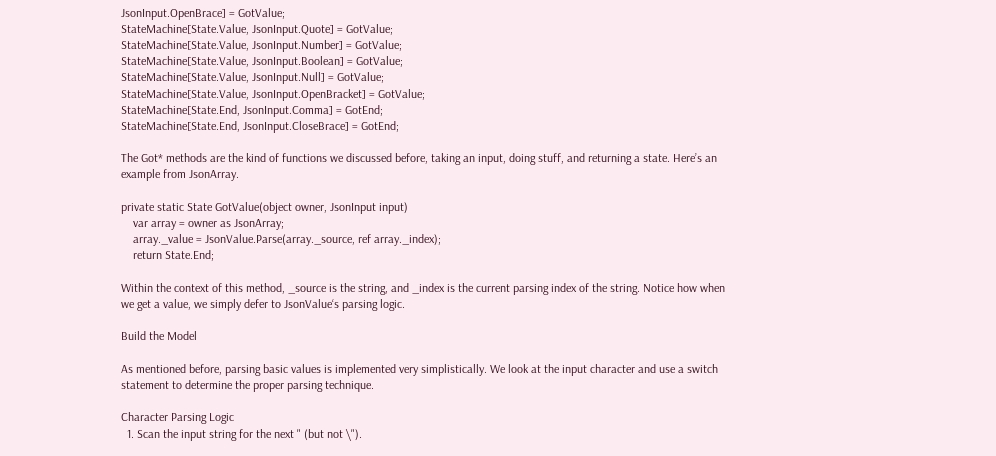JsonInput.OpenBrace] = GotValue;
StateMachine[State.Value, JsonInput.Quote] = GotValue;
StateMachine[State.Value, JsonInput.Number] = GotValue;
StateMachine[State.Value, JsonInput.Boolean] = GotValue;
StateMachine[State.Value, JsonInput.Null] = GotValue;
StateMachine[State.Value, JsonInput.OpenBracket] = GotValue;
StateMachine[State.End, JsonInput.Comma] = GotEnd;
StateMachine[State.End, JsonInput.CloseBrace] = GotEnd;

The Got* methods are the kind of functions we discussed before, taking an input, doing stuff, and returning a state. Here’s an example from JsonArray.

private static State GotValue(object owner, JsonInput input)
    var array = owner as JsonArray;
    array._value = JsonValue.Parse(array._source, ref array._index);
    return State.End;

Within the context of this method, _source is the string, and _index is the current parsing index of the string. Notice how when we get a value, we simply defer to JsonValue‘s parsing logic.

Build the Model

As mentioned before, parsing basic values is implemented very simplistically. We look at the input character and use a switch statement to determine the proper parsing technique.

Character Parsing Logic
  1. Scan the input string for the next " (but not \").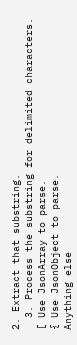2. Extract that substring.
  3. Process the substring for delimited characters.
[ Use JsonArray to parse.
{ Use JsonObject to parse.
Anything else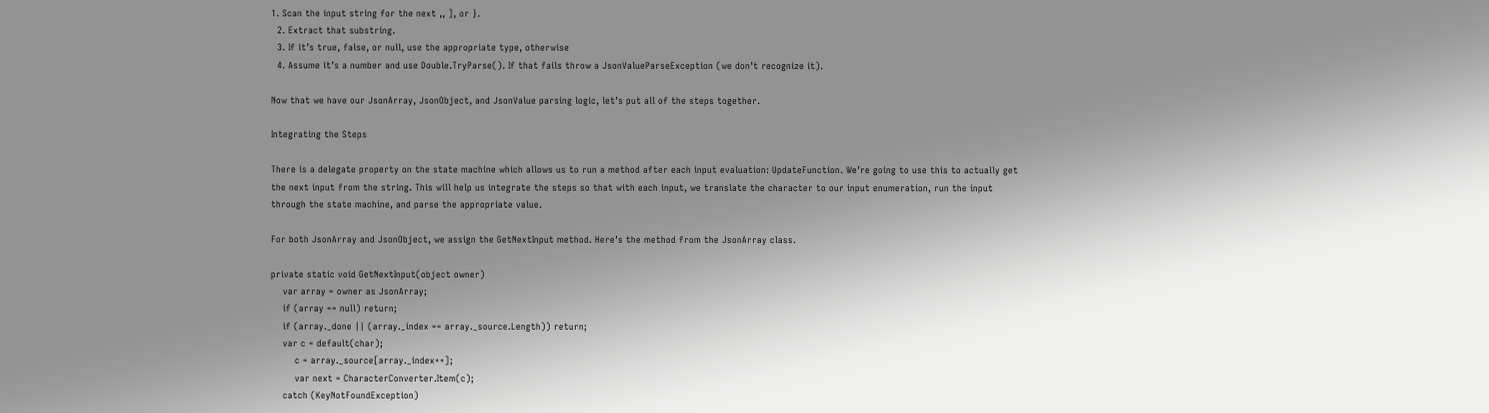1. Scan the input string for the next ,, ], or }.
  2. Extract that substring.
  3. If it’s true, false, or null, use the appropriate type, otherwise
  4. Assume it’s a number and use Double.TryParse(). If that fails throw a JsonValueParseException (we don’t recognize it).

Now that we have our JsonArray, JsonObject, and JsonValue parsing logic, let’s put all of the steps together.

Integrating the Steps

There is a delegate property on the state machine which allows us to run a method after each input evaluation: UpdateFunction. We’re going to use this to actually get the next input from the string. This will help us integrate the steps so that with each input, we translate the character to our input enumeration, run the input through the state machine, and parse the appropriate value.

For both JsonArray and JsonObject, we assign the GetNextInput method. Here’s the method from the JsonArray class.

private static void GetNextInput(object owner)
    var array = owner as JsonArray;
    if (array == null) return;
    if (array._done || (array._index == array._source.Length)) return;
    var c = default(char);
        c = array._source[array._index++];
        var next = CharacterConverter.Item(c);
    catch (KeyNotFoundException)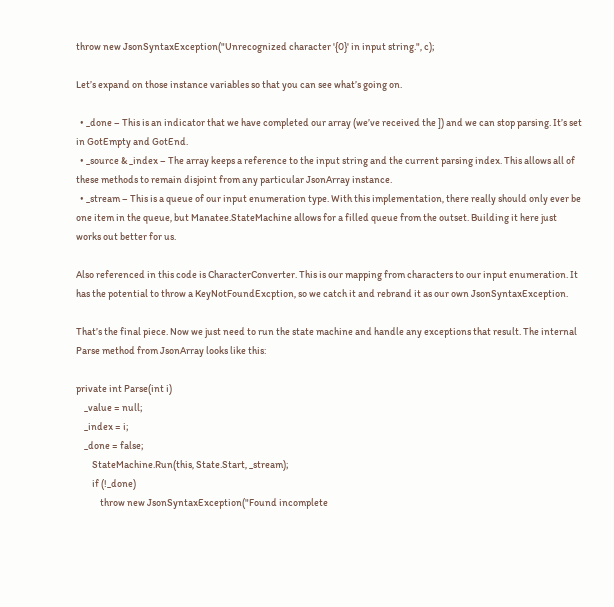throw new JsonSyntaxException("Unrecognized character '{0}' in input string.", c);

Let’s expand on those instance variables so that you can see what’s going on.

  • _done – This is an indicator that we have completed our array (we’ve received the ]) and we can stop parsing. It’s set in GotEmpty and GotEnd.
  • _source & _index – The array keeps a reference to the input string and the current parsing index. This allows all of these methods to remain disjoint from any particular JsonArray instance.
  • _stream – This is a queue of our input enumeration type. With this implementation, there really should only ever be one item in the queue, but Manatee.StateMachine allows for a filled queue from the outset. Building it here just works out better for us.

Also referenced in this code is CharacterConverter. This is our mapping from characters to our input enumeration. It has the potential to throw a KeyNotFoundExcption, so we catch it and rebrand it as our own JsonSyntaxException.

That’s the final piece. Now we just need to run the state machine and handle any exceptions that result. The internal Parse method from JsonArray looks like this:

private int Parse(int i)
    _value = null;
    _index = i;
    _done = false;
        StateMachine.Run(this, State.Start, _stream);
        if (!_done)
            throw new JsonSyntaxException("Found incomplete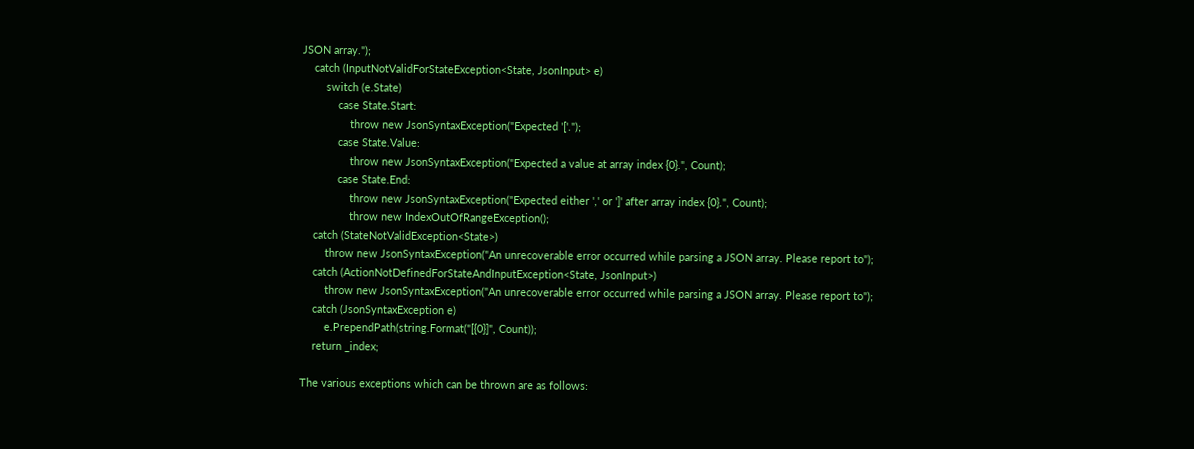JSON array.");
    catch (InputNotValidForStateException<State, JsonInput> e)
        switch (e.State)
            case State.Start:
                throw new JsonSyntaxException("Expected '['.");
            case State.Value:
                throw new JsonSyntaxException("Expected a value at array index {0}.", Count);
            case State.End:
                throw new JsonSyntaxException("Expected either ',' or ']' after array index {0}.", Count);
                throw new IndexOutOfRangeException();
    catch (StateNotValidException<State>)
        throw new JsonSyntaxException("An unrecoverable error occurred while parsing a JSON array. Please report to");
    catch (ActionNotDefinedForStateAndInputException<State, JsonInput>)
        throw new JsonSyntaxException("An unrecoverable error occurred while parsing a JSON array. Please report to");
    catch (JsonSyntaxException e)
        e.PrependPath(string.Format("[{0}]", Count));
    return _index;

The various exceptions which can be thrown are as follows: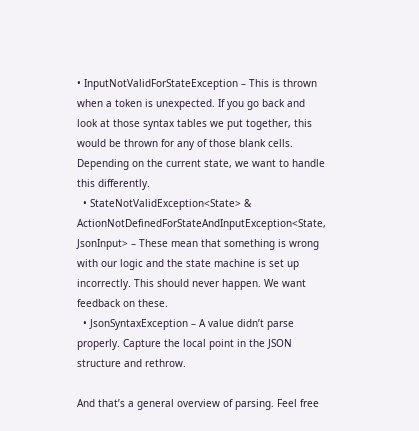• InputNotValidForStateException – This is thrown when a token is unexpected. If you go back and look at those syntax tables we put together, this would be thrown for any of those blank cells. Depending on the current state, we want to handle this differently.
  • StateNotValidException<State> & ActionNotDefinedForStateAndInputException<State, JsonInput> – These mean that something is wrong with our logic and the state machine is set up incorrectly. This should never happen. We want feedback on these.
  • JsonSyntaxException – A value didn’t parse properly. Capture the local point in the JSON structure and rethrow.

And that’s a general overview of parsing. Feel free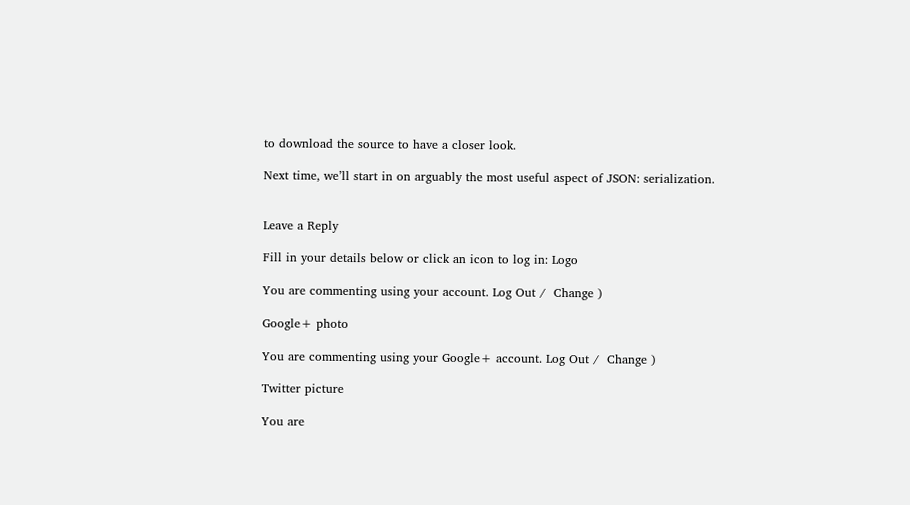to download the source to have a closer look.

Next time, we’ll start in on arguably the most useful aspect of JSON: serialization.


Leave a Reply

Fill in your details below or click an icon to log in: Logo

You are commenting using your account. Log Out /  Change )

Google+ photo

You are commenting using your Google+ account. Log Out /  Change )

Twitter picture

You are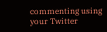commenting using your Twitter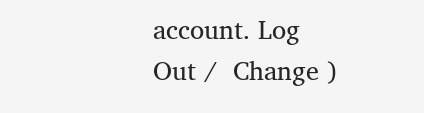account. Log Out /  Change )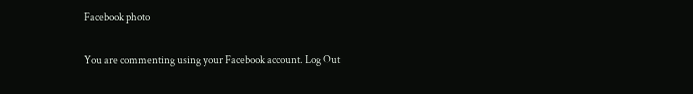Facebook photo

You are commenting using your Facebook account. Log Out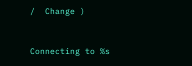/  Change )


Connecting to %s